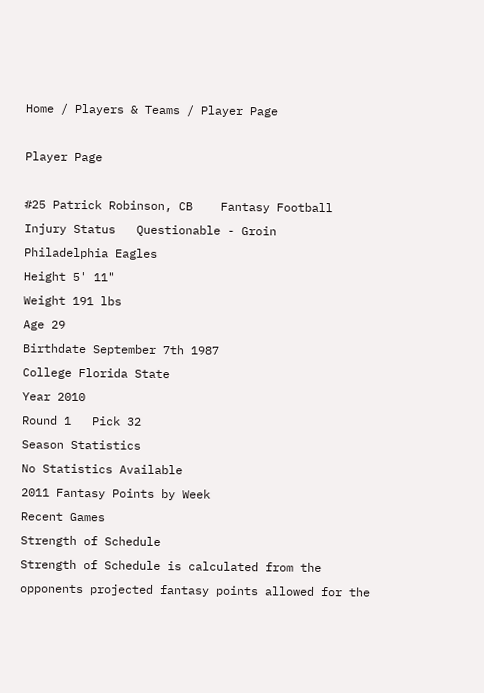Home / Players & Teams / Player Page

Player Page

#25 Patrick Robinson, CB    Fantasy Football Injury Status   Questionable - Groin
Philadelphia Eagles
Height 5' 11"
Weight 191 lbs
Age 29
Birthdate September 7th 1987
College Florida State
Year 2010
Round 1   Pick 32
Season Statistics
No Statistics Available
2011 Fantasy Points by Week
Recent Games
Strength of Schedule
Strength of Schedule is calculated from the opponents projected fantasy points allowed for the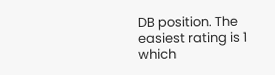DB position. The easiest rating is 1 which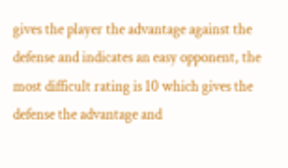gives the player the advantage against the defense and indicates an easy opponent, the most difficult rating is 10 which gives the defense the advantage and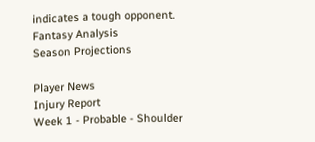indicates a tough opponent.
Fantasy Analysis
Season Projections

Player News
Injury Report
Week 1 - Probable - Shoulder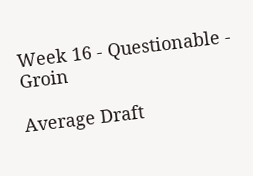Week 16 - Questionable - Groin

Average Draft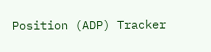Position (ADP) Tracker